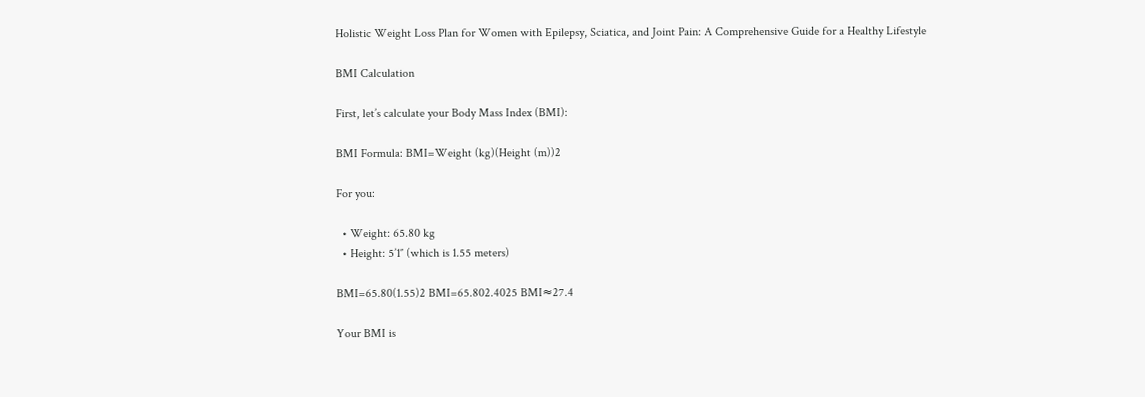Holistic Weight Loss Plan for Women with Epilepsy, Sciatica, and Joint Pain: A Comprehensive Guide for a Healthy Lifestyle

BMI Calculation

First, let’s calculate your Body Mass Index (BMI):

BMI Formula: BMI=Weight (kg)(Height (m))2

For you:

  • Weight: 65.80 kg
  • Height: 5’1″ (which is 1.55 meters)

BMI=65.80(1.55)2 BMI=65.802.4025 BMI≈27.4

Your BMI is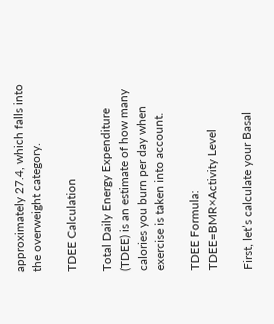approximately 27.4, which falls into the overweight category.

TDEE Calculation

Total Daily Energy Expenditure (TDEE) is an estimate of how many calories you burn per day when exercise is taken into account.

TDEE Formula: TDEE=BMR×Activity Level

First, let’s calculate your Basal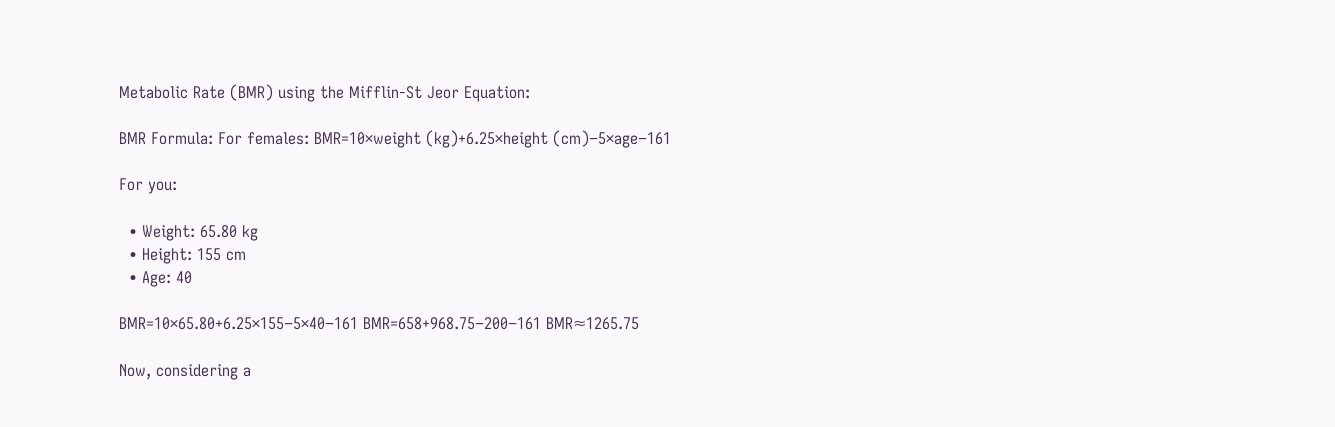Metabolic Rate (BMR) using the Mifflin-St Jeor Equation:

BMR Formula: For females: BMR=10×weight (kg)+6.25×height (cm)−5×age−161

For you:

  • Weight: 65.80 kg
  • Height: 155 cm
  • Age: 40

BMR=10×65.80+6.25×155−5×40−161 BMR=658+968.75−200−161 BMR≈1265.75

Now, considering a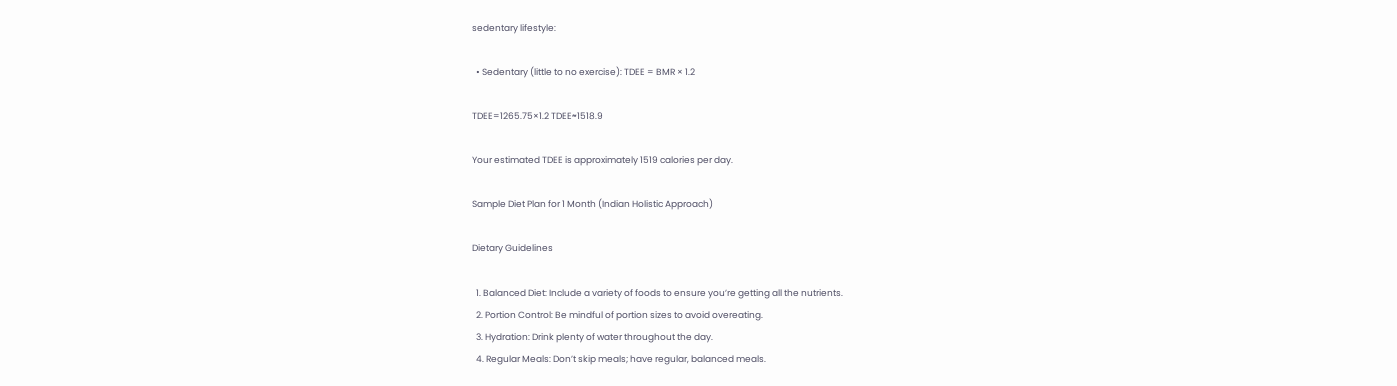sedentary lifestyle:

  • Sedentary (little to no exercise): TDEE = BMR × 1.2

TDEE=1265.75×1.2 TDEE≈1518.9

Your estimated TDEE is approximately 1519 calories per day.

Sample Diet Plan for 1 Month (Indian Holistic Approach)

Dietary Guidelines

  1. Balanced Diet: Include a variety of foods to ensure you’re getting all the nutrients.
  2. Portion Control: Be mindful of portion sizes to avoid overeating.
  3. Hydration: Drink plenty of water throughout the day.
  4. Regular Meals: Don’t skip meals; have regular, balanced meals.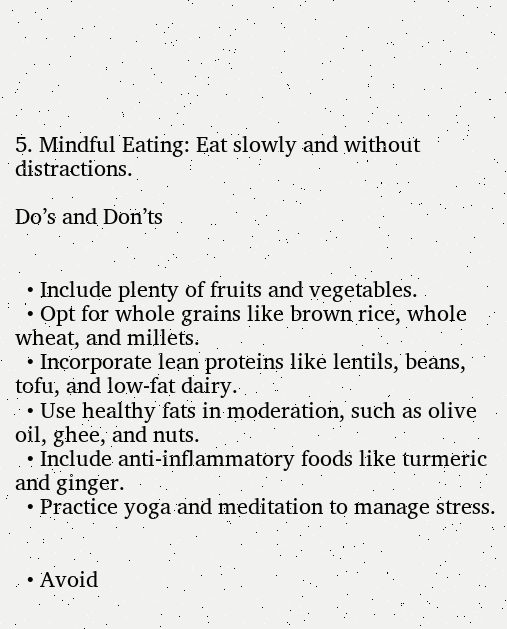5. Mindful Eating: Eat slowly and without distractions.

Do’s and Don’ts


  • Include plenty of fruits and vegetables.
  • Opt for whole grains like brown rice, whole wheat, and millets.
  • Incorporate lean proteins like lentils, beans, tofu, and low-fat dairy.
  • Use healthy fats in moderation, such as olive oil, ghee, and nuts.
  • Include anti-inflammatory foods like turmeric and ginger.
  • Practice yoga and meditation to manage stress.


  • Avoid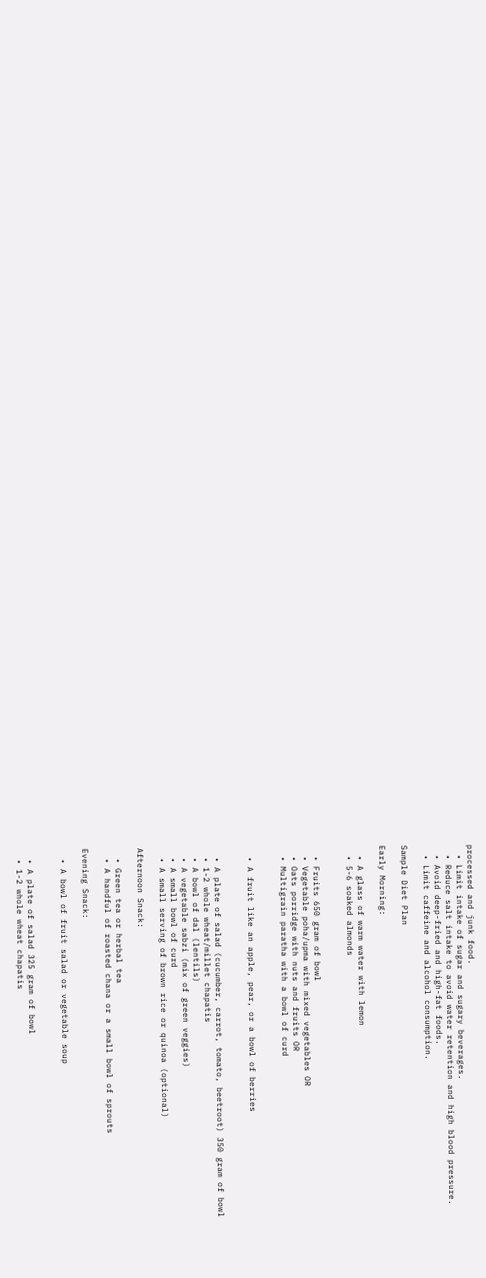processed and junk food.
  • Limit intake of sugar and sugary beverages.
  • Reduce salt intake to avoid water retention and high blood pressure.
  • Avoid deep-fried and high-fat foods.
  • Limit caffeine and alcohol consumption.

Sample Diet Plan

Early Morning:

  • A glass of warm water with lemon
  • 5-6 soaked almonds


  • Fruits 650 gram of bowl
  • Vegetable poha/upma with mixed vegetables OR
  • Oats porridge with nuts and fruits OR
  • Multigrain paratha with a bowl of curd


  • A fruit like an apple, pear, or a bowl of berries


  • A plate of salad (cucumber, carrot, tomato, beetroot) 350 gram of bowl
  • 1-2 whole wheat/millet chapatis
  • A bowl of dal (lentils)
  • A vegetable sabzi (mix of green veggies)
  • A small bowl of curd
  • A small serving of brown rice or quinoa (optional)

Afternoon Snack:

  • Green tea or herbal tea
  • A handful of roasted chana or a small bowl of sprouts

Evening Snack:

  • A bowl of fruit salad or vegetable soup


  • A plate of salad 325 gram of bowl
  • 1-2 whole wheat chapatis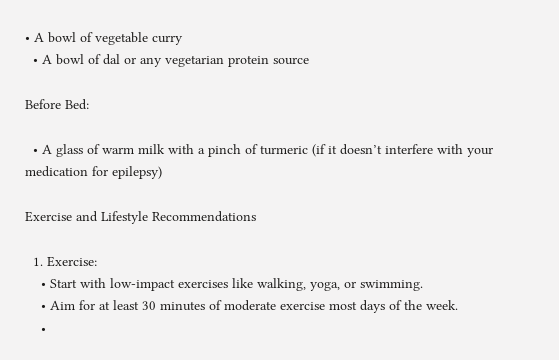• A bowl of vegetable curry
  • A bowl of dal or any vegetarian protein source

Before Bed:

  • A glass of warm milk with a pinch of turmeric (if it doesn’t interfere with your medication for epilepsy)

Exercise and Lifestyle Recommendations

  1. Exercise:
    • Start with low-impact exercises like walking, yoga, or swimming.
    • Aim for at least 30 minutes of moderate exercise most days of the week.
    •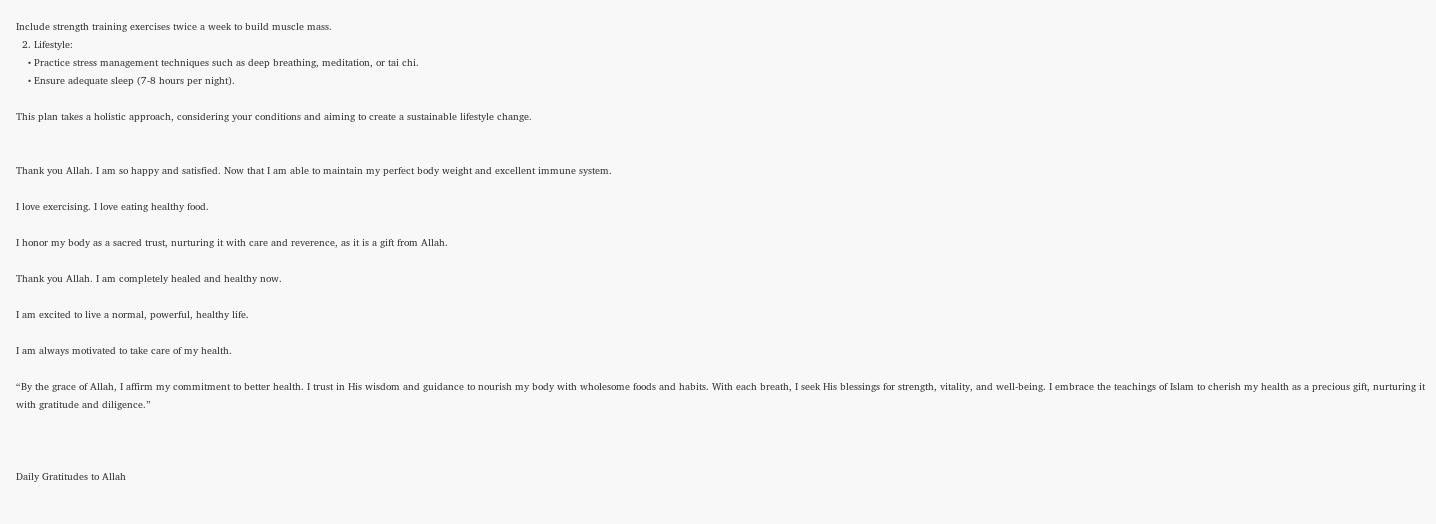Include strength training exercises twice a week to build muscle mass.
  2. Lifestyle:
    • Practice stress management techniques such as deep breathing, meditation, or tai chi.
    • Ensure adequate sleep (7-8 hours per night).

This plan takes a holistic approach, considering your conditions and aiming to create a sustainable lifestyle change.


Thank you Allah. I am so happy and satisfied. Now that I am able to maintain my perfect body weight and excellent immune system.

I love exercising. I love eating healthy food.

I honor my body as a sacred trust, nurturing it with care and reverence, as it is a gift from Allah.

Thank you Allah. I am completely healed and healthy now.

I am excited to live a normal, powerful, healthy life.

I am always motivated to take care of my health.

“By the grace of Allah, I affirm my commitment to better health. I trust in His wisdom and guidance to nourish my body with wholesome foods and habits. With each breath, I seek His blessings for strength, vitality, and well-being. I embrace the teachings of Islam to cherish my health as a precious gift, nurturing it with gratitude and diligence.”



Daily Gratitudes to Allah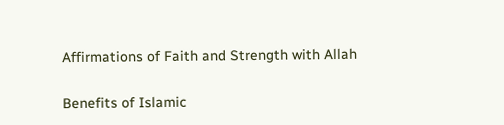Affirmations of Faith and Strength with Allah

Benefits of Islamic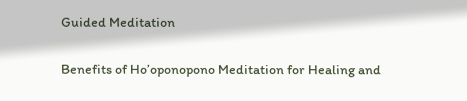Guided Meditation

Benefits of Ho’oponopono Meditation for Healing and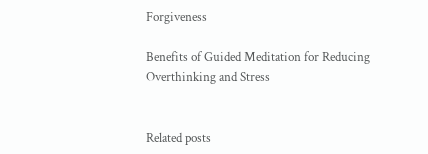Forgiveness

Benefits of Guided Meditation for Reducing Overthinking and Stress


Related posts